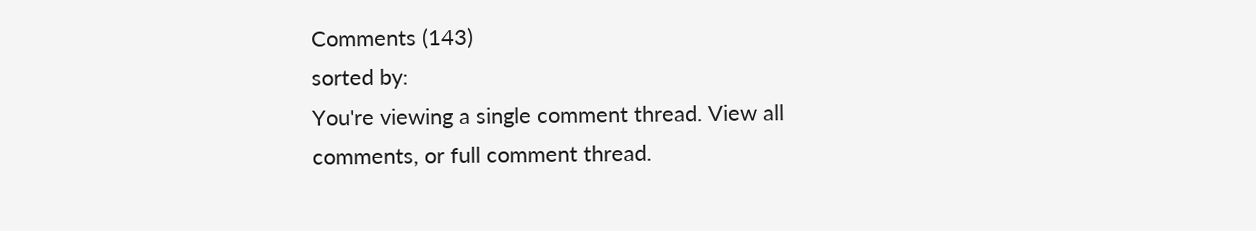Comments (143)
sorted by:
You're viewing a single comment thread. View all comments, or full comment thread.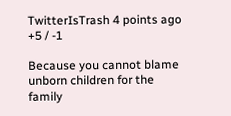TwitterIsTrash 4 points ago +5 / -1

Because you cannot blame unborn children for the family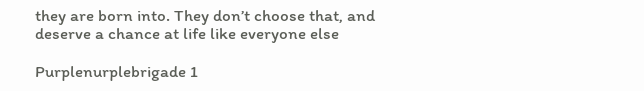they are born into. They don’t choose that, and deserve a chance at life like everyone else

Purplenurplebrigade 1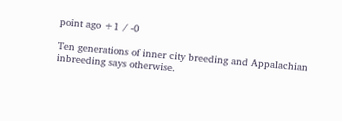point ago +1 / -0

Ten generations of inner city breeding and Appalachian inbreeding says otherwise.